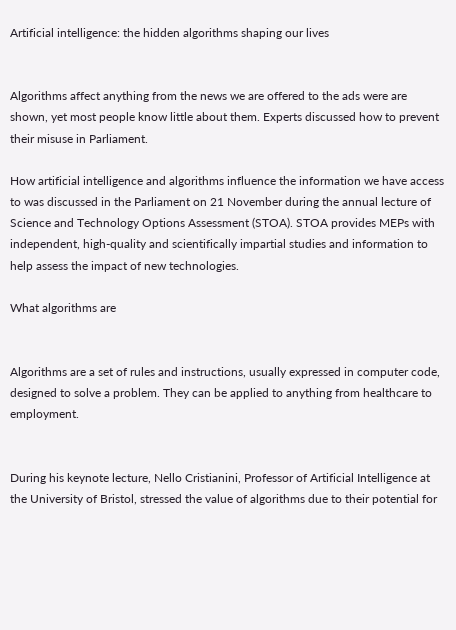Artificial intelligence: the hidden algorithms shaping our lives


Algorithms affect anything from the news we are offered to the ads were are shown, yet most people know little about them. Experts discussed how to prevent their misuse in Parliament.

How artificial intelligence and algorithms influence the information we have access to was discussed in the Parliament on 21 November during the annual lecture of Science and Technology Options Assessment (STOA). STOA provides MEPs with independent, high-quality and scientifically impartial studies and information to help assess the impact of new technologies.

What algorithms are


Algorithms are a set of rules and instructions, usually expressed in computer code, designed to solve a problem. They can be applied to anything from healthcare to employment.


During his keynote lecture, Nello Cristianini, Professor of Artificial Intelligence at the University of Bristol, stressed the value of algorithms due to their potential for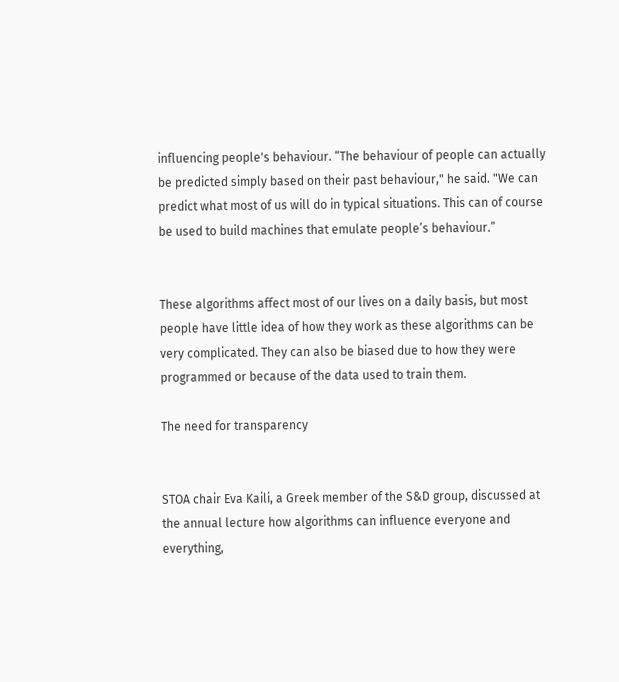influencing people's behaviour. “The behaviour of people can actually be predicted simply based on their past behaviour," he said. "We can predict what most of us will do in typical situations. This can of course be used to build machines that emulate people’s behaviour.”


These algorithms affect most of our lives on a daily basis, but most people have little idea of how they work as these algorithms can be very complicated. They can also be biased due to how they were programmed or because of the data used to train them.

The need for transparency


STOA chair Eva Kaili, a Greek member of the S&D group, discussed at the annual lecture how algorithms can influence everyone and everything,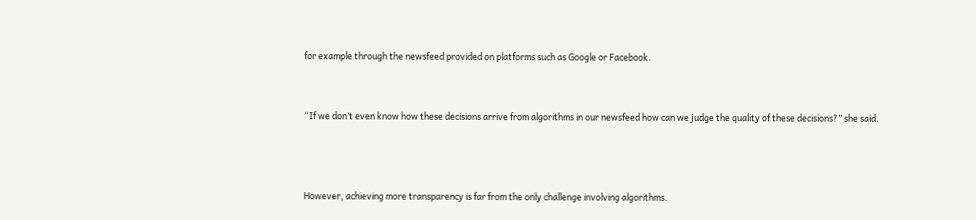for example through the newsfeed provided on platforms such as Google or Facebook.


“If we don’t even know how these decisions arrive from algorithms in our newsfeed how can we judge the quality of these decisions?” she said.



However, achieving more transparency is far from the only challenge involving algorithms.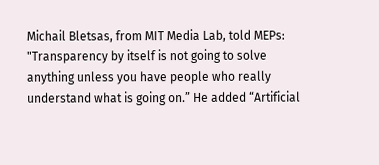Michail Bletsas, from MIT Media Lab, told MEPs:  "Transparency by itself is not going to solve anything unless you have people who really understand what is going on.” He added “Artificial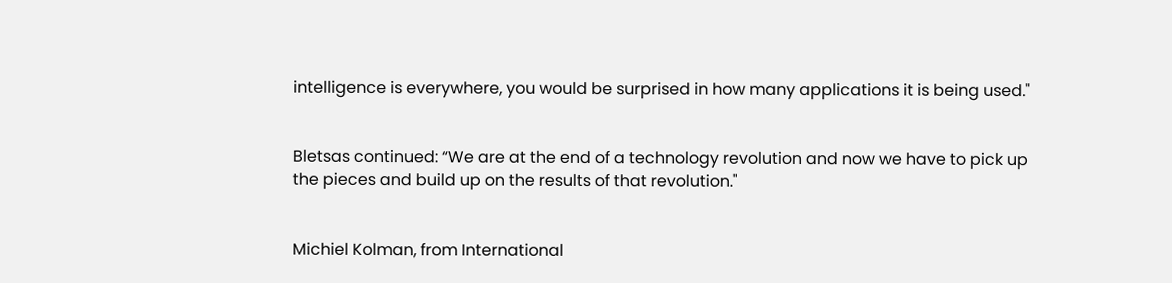intelligence is everywhere, you would be surprised in how many applications it is being used."


Bletsas continued: “We are at the end of a technology revolution and now we have to pick up the pieces and build up on the results of that revolution."


Michiel Kolman, from International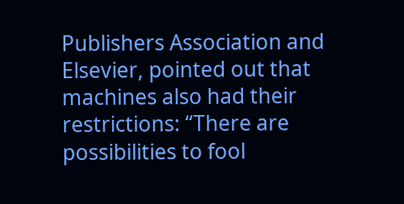Publishers Association and Elsevier, pointed out that machines also had their restrictions: “There are possibilities to fool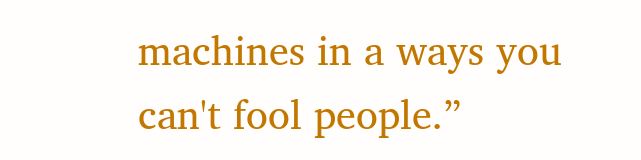machines in a ways you can't fool people.”